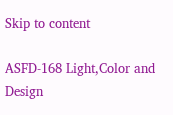Skip to content

ASFD-168 Light,Color and Design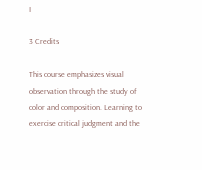I

3 Credits

This course emphasizes visual observation through the study of color and composition. Learning to exercise critical judgment and the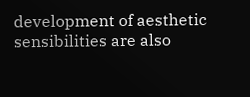development of aesthetic sensibilities are also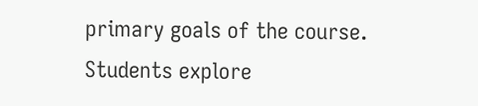primary goals of the course. Students explore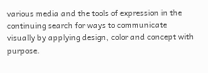various media and the tools of expression in the continuing search for ways to communicate visually by applying design, color and concept with purpose.